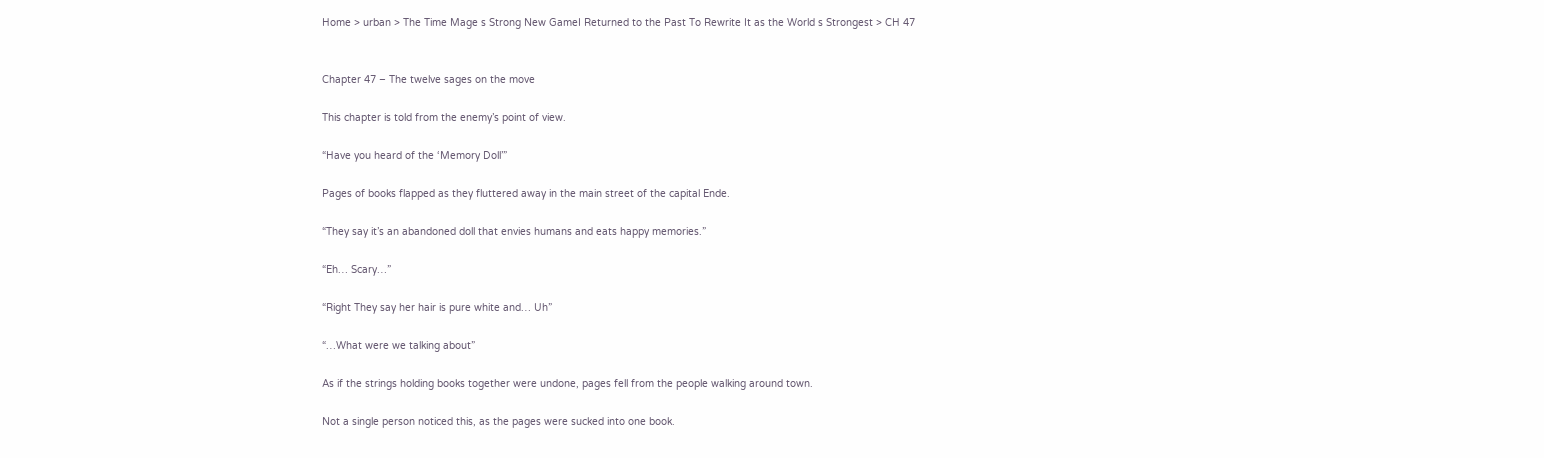Home > urban > The Time Mage s Strong New GameI Returned to the Past To Rewrite It as the World s Strongest > CH 47


Chapter 47 – The twelve sages on the move

This chapter is told from the enemy’s point of view.

“Have you heard of the ‘Memory Doll’”

Pages of books flapped as they fluttered away in the main street of the capital Ende.

“They say it’s an abandoned doll that envies humans and eats happy memories.”

“Eh… Scary…”

“Right They say her hair is pure white and… Uh”

“…What were we talking about”

As if the strings holding books together were undone, pages fell from the people walking around town.

Not a single person noticed this, as the pages were sucked into one book.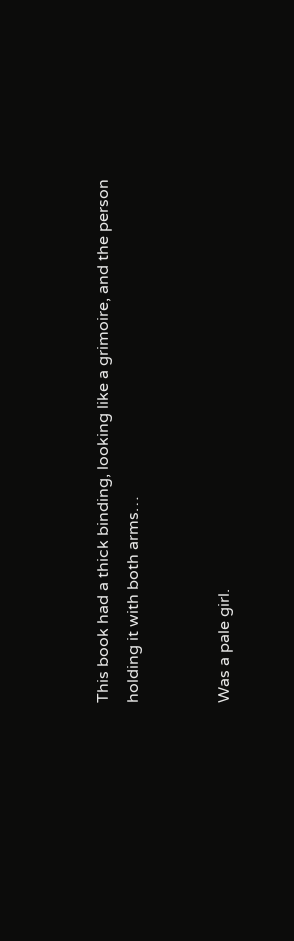This book had a thick binding, looking like a grimoire, and the person holding it with both arms…


Was a pale girl.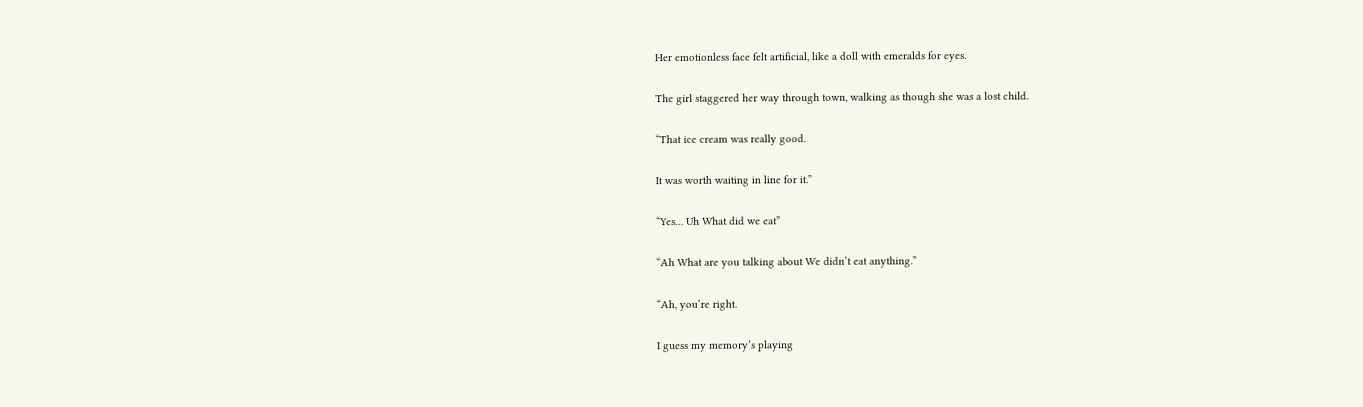Her emotionless face felt artificial, like a doll with emeralds for eyes.

The girl staggered her way through town, walking as though she was a lost child.

“That ice cream was really good.

It was worth waiting in line for it.”

“Yes… Uh What did we eat”

“Ah What are you talking about We didn’t eat anything.”

“Ah, you’re right.

I guess my memory’s playing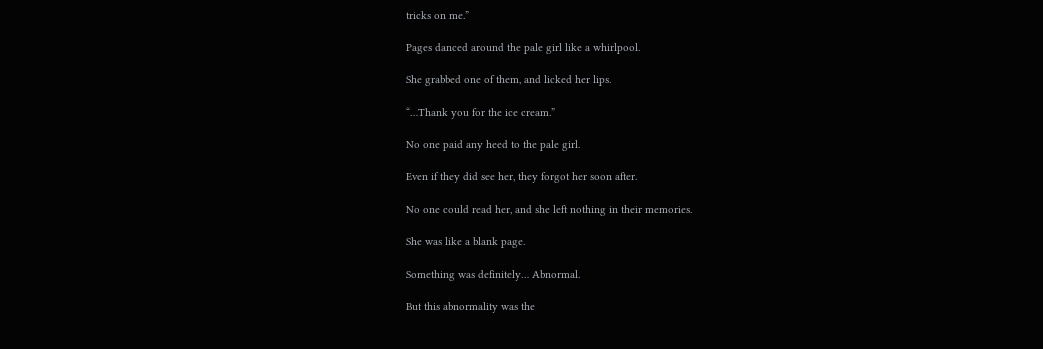tricks on me.”

Pages danced around the pale girl like a whirlpool.

She grabbed one of them, and licked her lips.

“…Thank you for the ice cream.”

No one paid any heed to the pale girl.

Even if they did see her, they forgot her soon after.

No one could read her, and she left nothing in their memories.

She was like a blank page.

Something was definitely… Abnormal.

But this abnormality was the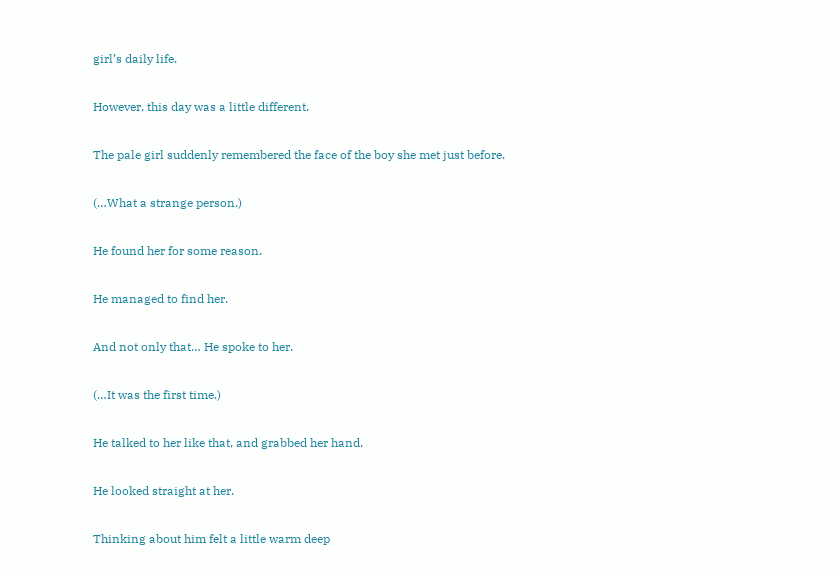girl’s daily life.

However, this day was a little different.

The pale girl suddenly remembered the face of the boy she met just before.

(…What a strange person.)

He found her for some reason.

He managed to find her.

And not only that… He spoke to her.

(…It was the first time.)

He talked to her like that, and grabbed her hand.

He looked straight at her.

Thinking about him felt a little warm deep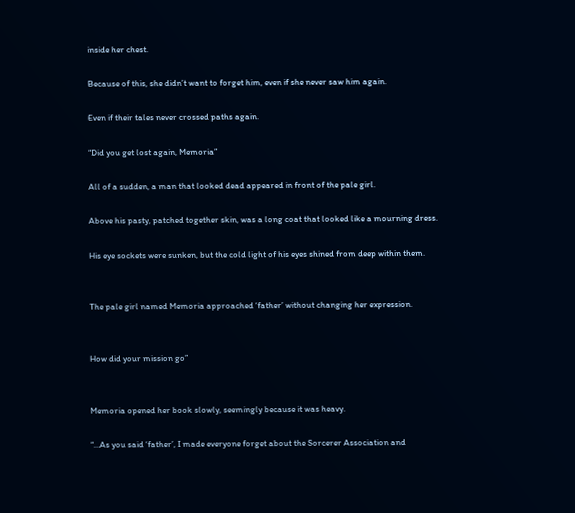inside her chest.

Because of this, she didn’t want to forget him, even if she never saw him again.

Even if their tales never crossed paths again.

“Did you get lost again, Memoria”

All of a sudden, a man that looked dead appeared in front of the pale girl.

Above his pasty, patched together skin, was a long coat that looked like a mourning dress.

His eye sockets were sunken, but the cold light of his eyes shined from deep within them.


The pale girl named Memoria approached ‘father’ without changing her expression.


How did your mission go”


Memoria opened her book slowly, seemingly because it was heavy.

“…As you said ‘father’, I made everyone forget about the Sorcerer Association and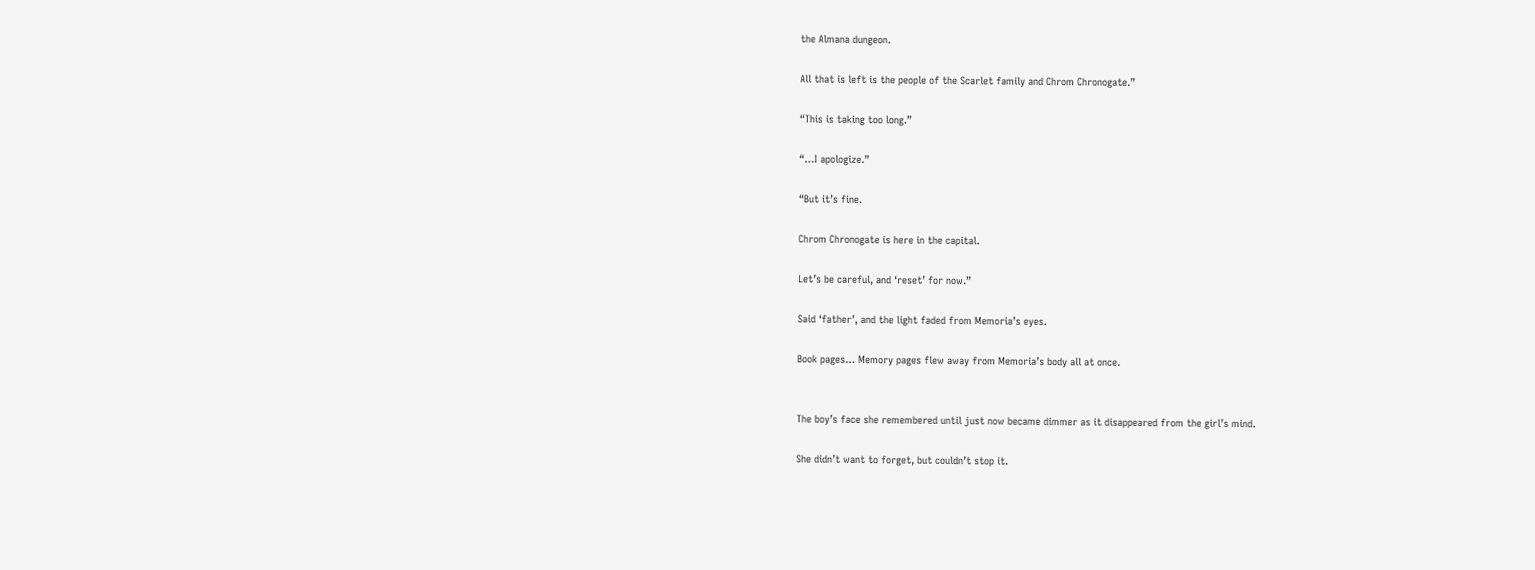the Almana dungeon.

All that is left is the people of the Scarlet family and Chrom Chronogate.”

“This is taking too long.”

“…I apologize.”

“But it’s fine.

Chrom Chronogate is here in the capital.

Let’s be careful, and ‘reset’ for now.”

Said ‘father’, and the light faded from Memoria’s eyes.

Book pages… Memory pages flew away from Memoria’s body all at once.


The boy’s face she remembered until just now became dimmer as it disappeared from the girl’s mind.

She didn’t want to forget, but couldn’t stop it.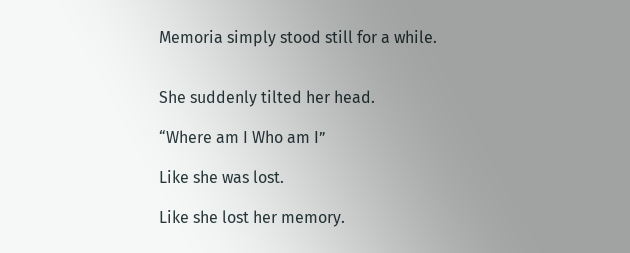Memoria simply stood still for a while.


She suddenly tilted her head.

“Where am I Who am I”

Like she was lost.

Like she lost her memory.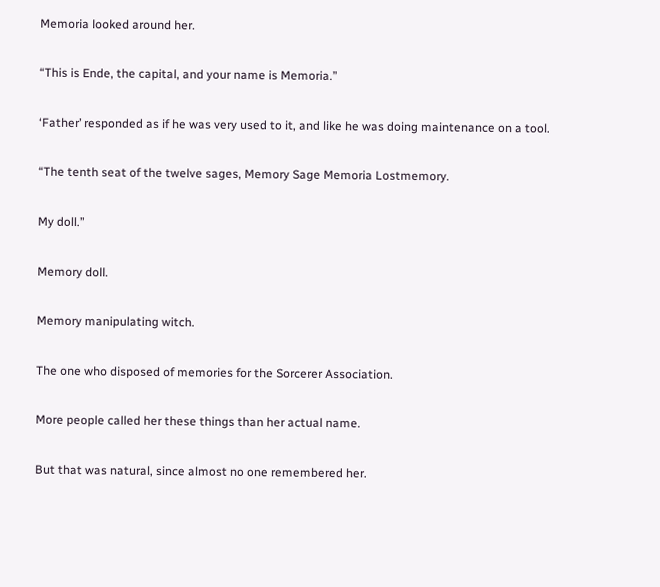Memoria looked around her.

“This is Ende, the capital, and your name is Memoria.”

‘Father’ responded as if he was very used to it, and like he was doing maintenance on a tool.

“The tenth seat of the twelve sages, Memory Sage Memoria Lostmemory.

My doll.”

Memory doll.

Memory manipulating witch.

The one who disposed of memories for the Sorcerer Association.

More people called her these things than her actual name.

But that was natural, since almost no one remembered her.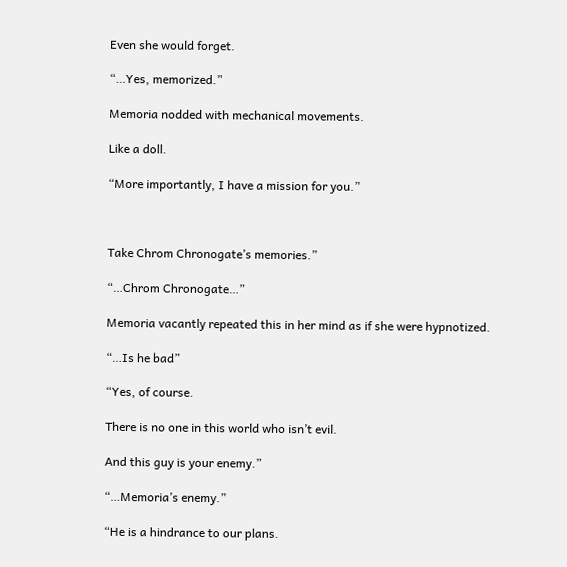Even she would forget.

“…Yes, memorized.”

Memoria nodded with mechanical movements.

Like a doll.

“More importantly, I have a mission for you.”



Take Chrom Chronogate’s memories.”

“…Chrom Chronogate…”

Memoria vacantly repeated this in her mind as if she were hypnotized.

“…Is he bad”

“Yes, of course.

There is no one in this world who isn’t evil.

And this guy is your enemy.”

“…Memoria’s enemy.”

“He is a hindrance to our plans.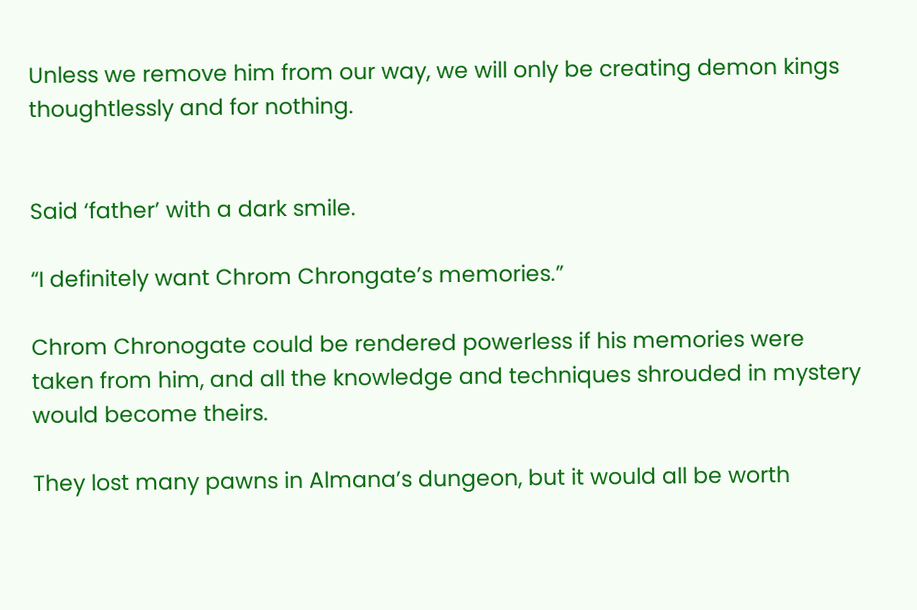Unless we remove him from our way, we will only be creating demon kings thoughtlessly and for nothing.


Said ‘father’ with a dark smile.

“I definitely want Chrom Chrongate’s memories.”

Chrom Chronogate could be rendered powerless if his memories were taken from him, and all the knowledge and techniques shrouded in mystery would become theirs.

They lost many pawns in Almana’s dungeon, but it would all be worth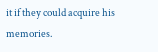it if they could acquire his memories.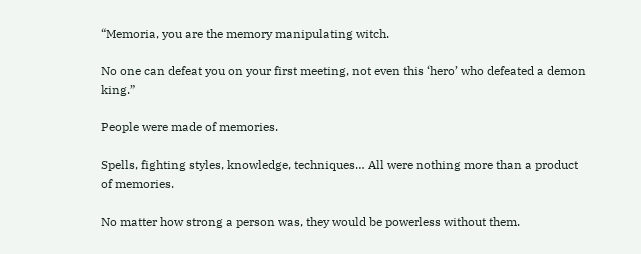“Memoria, you are the memory manipulating witch.

No one can defeat you on your first meeting, not even this ‘hero’ who defeated a demon king.”

People were made of memories.

Spells, fighting styles, knowledge, techniques… All were nothing more than a product of memories.

No matter how strong a person was, they would be powerless without them.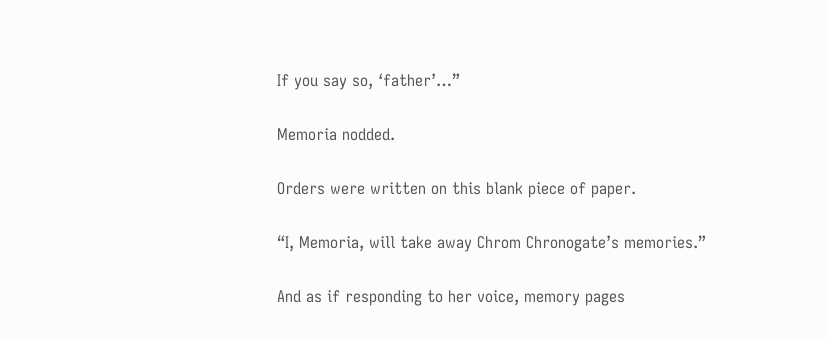If you say so, ‘father’…”

Memoria nodded.

Orders were written on this blank piece of paper.

“I, Memoria, will take away Chrom Chronogate’s memories.”

And as if responding to her voice, memory pages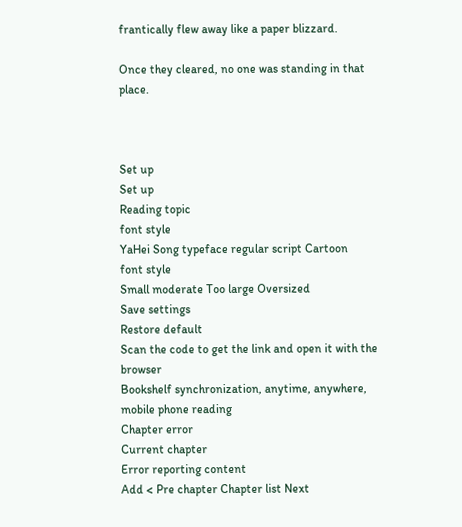frantically flew away like a paper blizzard.

Once they cleared, no one was standing in that place.



Set up
Set up
Reading topic
font style
YaHei Song typeface regular script Cartoon
font style
Small moderate Too large Oversized
Save settings
Restore default
Scan the code to get the link and open it with the browser
Bookshelf synchronization, anytime, anywhere, mobile phone reading
Chapter error
Current chapter
Error reporting content
Add < Pre chapter Chapter list Next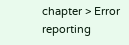chapter > Error reporting